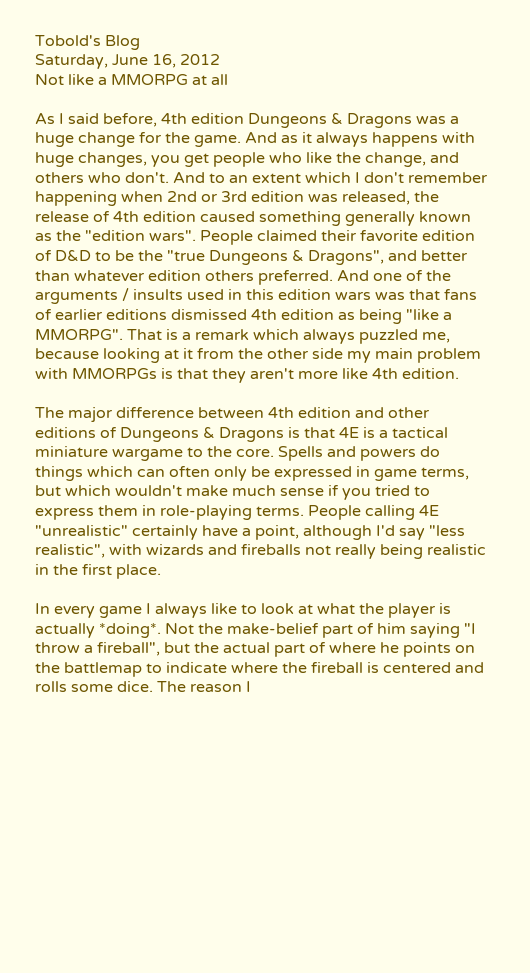Tobold's Blog
Saturday, June 16, 2012
Not like a MMORPG at all

As I said before, 4th edition Dungeons & Dragons was a huge change for the game. And as it always happens with huge changes, you get people who like the change, and others who don't. And to an extent which I don't remember happening when 2nd or 3rd edition was released, the release of 4th edition caused something generally known as the "edition wars". People claimed their favorite edition of D&D to be the "true Dungeons & Dragons", and better than whatever edition others preferred. And one of the arguments / insults used in this edition wars was that fans of earlier editions dismissed 4th edition as being "like a MMORPG". That is a remark which always puzzled me, because looking at it from the other side my main problem with MMORPGs is that they aren't more like 4th edition.

The major difference between 4th edition and other editions of Dungeons & Dragons is that 4E is a tactical miniature wargame to the core. Spells and powers do things which can often only be expressed in game terms, but which wouldn't make much sense if you tried to express them in role-playing terms. People calling 4E "unrealistic" certainly have a point, although I'd say "less realistic", with wizards and fireballs not really being realistic in the first place.

In every game I always like to look at what the player is actually *doing*. Not the make-belief part of him saying "I throw a fireball", but the actual part of where he points on the battlemap to indicate where the fireball is centered and rolls some dice. The reason I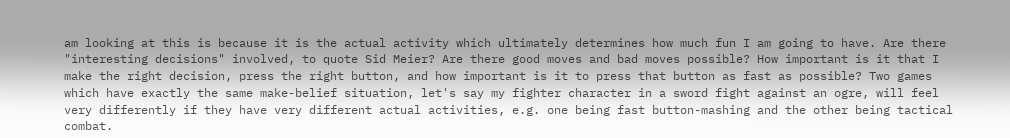am looking at this is because it is the actual activity which ultimately determines how much fun I am going to have. Are there "interesting decisions" involved, to quote Sid Meier? Are there good moves and bad moves possible? How important is it that I make the right decision, press the right button, and how important is it to press that button as fast as possible? Two games which have exactly the same make-belief situation, let's say my fighter character in a sword fight against an ogre, will feel very differently if they have very different actual activities, e.g. one being fast button-mashing and the other being tactical combat.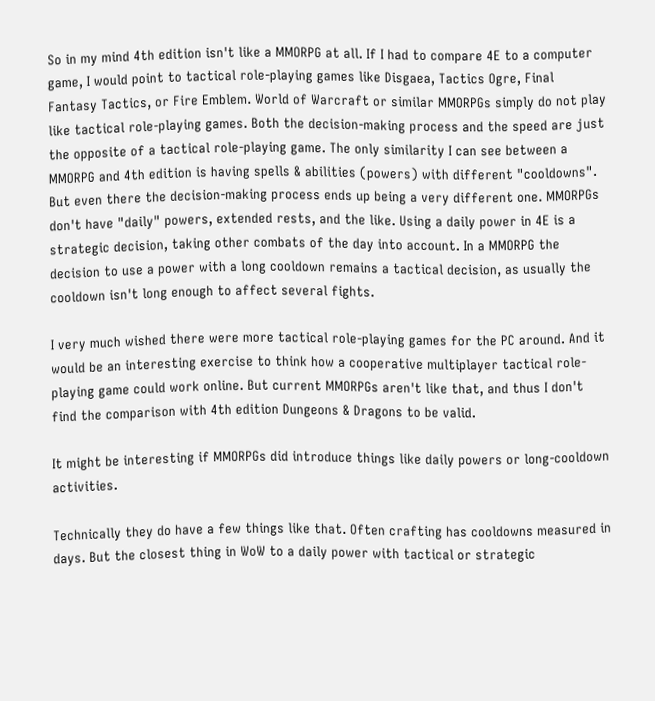So in my mind 4th edition isn't like a MMORPG at all. If I had to compare 4E to a computer game, I would point to tactical role-playing games like Disgaea, Tactics Ogre, Final Fantasy Tactics, or Fire Emblem. World of Warcraft or similar MMORPGs simply do not play like tactical role-playing games. Both the decision-making process and the speed are just the opposite of a tactical role-playing game. The only similarity I can see between a MMORPG and 4th edition is having spells & abilities (powers) with different "cooldowns". But even there the decision-making process ends up being a very different one. MMORPGs don't have "daily" powers, extended rests, and the like. Using a daily power in 4E is a strategic decision, taking other combats of the day into account. In a MMORPG the decision to use a power with a long cooldown remains a tactical decision, as usually the cooldown isn't long enough to affect several fights.

I very much wished there were more tactical role-playing games for the PC around. And it would be an interesting exercise to think how a cooperative multiplayer tactical role-playing game could work online. But current MMORPGs aren't like that, and thus I don't find the comparison with 4th edition Dungeons & Dragons to be valid.

It might be interesting if MMORPGs did introduce things like daily powers or long-cooldown activities.

Technically they do have a few things like that. Often crafting has cooldowns measured in days. But the closest thing in WoW to a daily power with tactical or strategic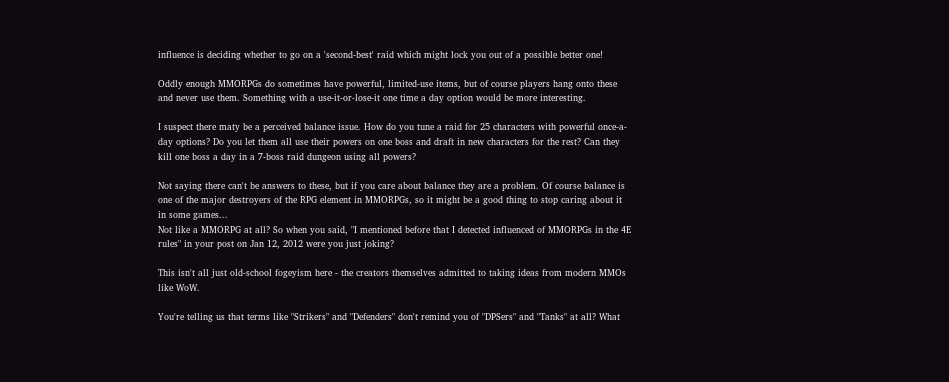influence is deciding whether to go on a 'second-best' raid which might lock you out of a possible better one!

Oddly enough MMORPGs do sometimes have powerful, limited-use items, but of course players hang onto these and never use them. Something with a use-it-or-lose-it one time a day option would be more interesting.

I suspect there maty be a perceived balance issue. How do you tune a raid for 25 characters with powerful once-a-day options? Do you let them all use their powers on one boss and draft in new characters for the rest? Can they kill one boss a day in a 7-boss raid dungeon using all powers?

Not saying there can't be answers to these, but if you care about balance they are a problem. Of course balance is one of the major destroyers of the RPG element in MMORPGs, so it might be a good thing to stop caring about it in some games...
Not like a MMORPG at all? So when you said, "I mentioned before that I detected influenced of MMORPGs in the 4E rules" in your post on Jan 12, 2012 were you just joking?

This isn't all just old-school fogeyism here - the creators themselves admitted to taking ideas from modern MMOs like WoW.

You're telling us that terms like "Strikers" and "Defenders" don't remind you of "DPSers" and "Tanks" at all? What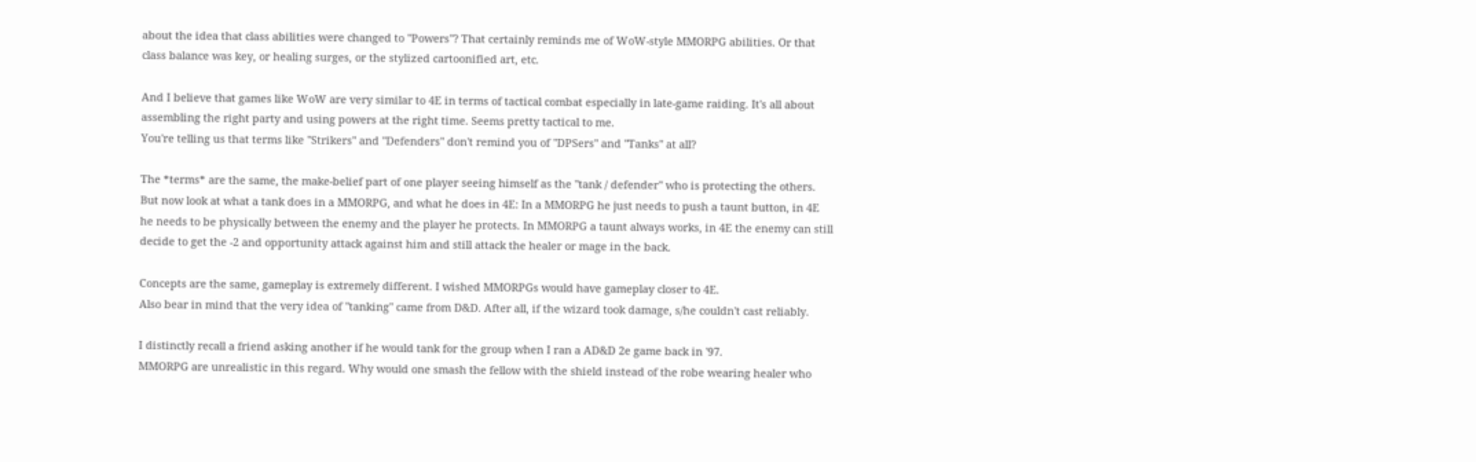about the idea that class abilities were changed to "Powers"? That certainly reminds me of WoW-style MMORPG abilities. Or that class balance was key, or healing surges, or the stylized cartoonified art, etc.

And I believe that games like WoW are very similar to 4E in terms of tactical combat especially in late-game raiding. It's all about assembling the right party and using powers at the right time. Seems pretty tactical to me.
You're telling us that terms like "Strikers" and "Defenders" don't remind you of "DPSers" and "Tanks" at all?

The *terms* are the same, the make-belief part of one player seeing himself as the "tank / defender" who is protecting the others. But now look at what a tank does in a MMORPG, and what he does in 4E: In a MMORPG he just needs to push a taunt button, in 4E he needs to be physically between the enemy and the player he protects. In MMORPG a taunt always works, in 4E the enemy can still decide to get the -2 and opportunity attack against him and still attack the healer or mage in the back.

Concepts are the same, gameplay is extremely different. I wished MMORPGs would have gameplay closer to 4E.
Also bear in mind that the very idea of "tanking" came from D&D. After all, if the wizard took damage, s/he couldn't cast reliably.

I distinctly recall a friend asking another if he would tank for the group when I ran a AD&D 2e game back in '97.
MMORPG are unrealistic in this regard. Why would one smash the fellow with the shield instead of the robe wearing healer who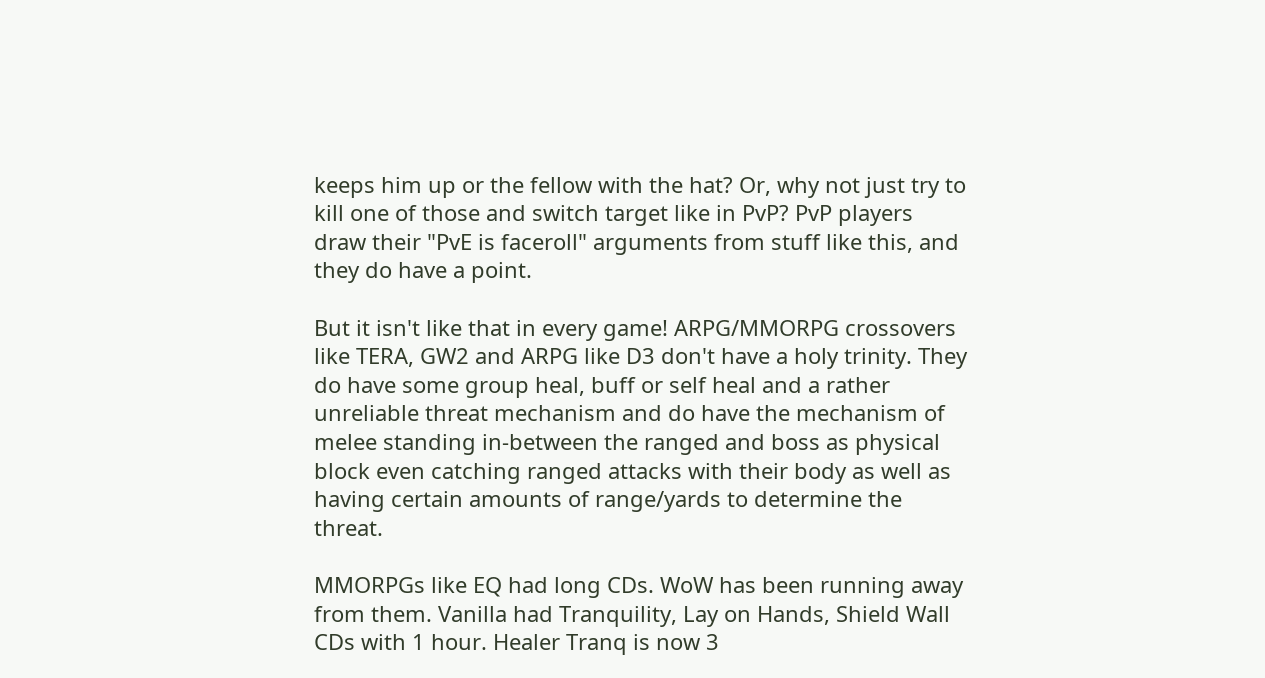keeps him up or the fellow with the hat? Or, why not just try to kill one of those and switch target like in PvP? PvP players draw their "PvE is faceroll" arguments from stuff like this, and they do have a point.

But it isn't like that in every game! ARPG/MMORPG crossovers like TERA, GW2 and ARPG like D3 don't have a holy trinity. They do have some group heal, buff or self heal and a rather unreliable threat mechanism and do have the mechanism of melee standing in-between the ranged and boss as physical block even catching ranged attacks with their body as well as having certain amounts of range/yards to determine the threat.

MMORPGs like EQ had long CDs. WoW has been running away from them. Vanilla had Tranquility, Lay on Hands, Shield Wall CDs with 1 hour. Healer Tranq is now 3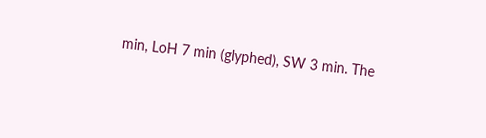min, LoH 7 min (glyphed), SW 3 min. The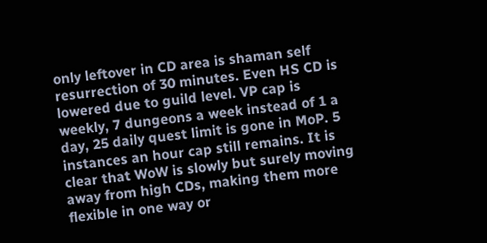only leftover in CD area is shaman self resurrection of 30 minutes. Even HS CD is lowered due to guild level. VP cap is weekly, 7 dungeons a week instead of 1 a day, 25 daily quest limit is gone in MoP. 5 instances an hour cap still remains. It is clear that WoW is slowly but surely moving away from high CDs, making them more flexible in one way or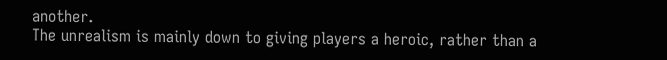another.
The unrealism is mainly down to giving players a heroic, rather than a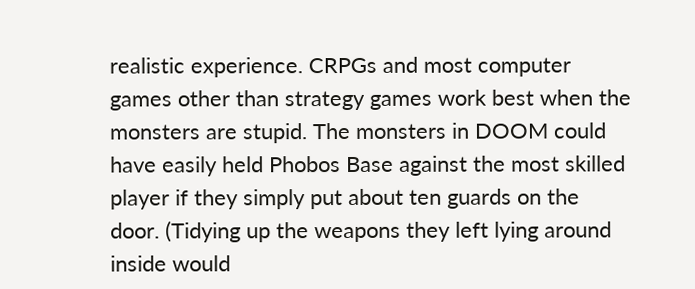realistic experience. CRPGs and most computer games other than strategy games work best when the monsters are stupid. The monsters in DOOM could have easily held Phobos Base against the most skilled player if they simply put about ten guards on the door. (Tidying up the weapons they left lying around inside would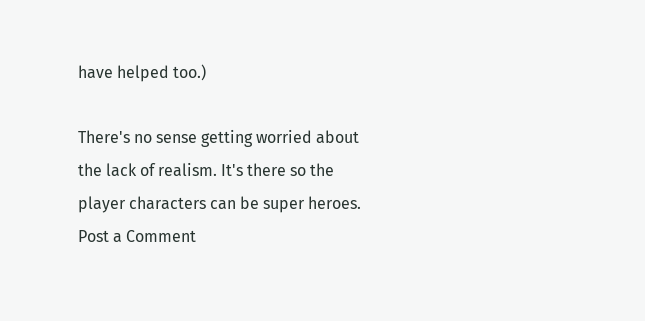have helped too.)

There's no sense getting worried about the lack of realism. It's there so the player characters can be super heroes.
Post a Comment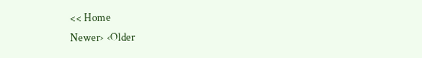<< Home
Newer›  ‹Older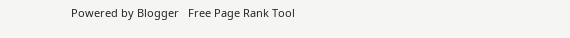Powered by Blogger   Free Page Rank Tool